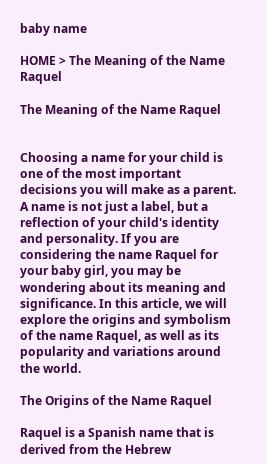baby name

HOME > The Meaning of the Name Raquel

The Meaning of the Name Raquel


Choosing a name for your child is one of the most important decisions you will make as a parent. A name is not just a label, but a reflection of your child's identity and personality. If you are considering the name Raquel for your baby girl, you may be wondering about its meaning and significance. In this article, we will explore the origins and symbolism of the name Raquel, as well as its popularity and variations around the world.

The Origins of the Name Raquel

Raquel is a Spanish name that is derived from the Hebrew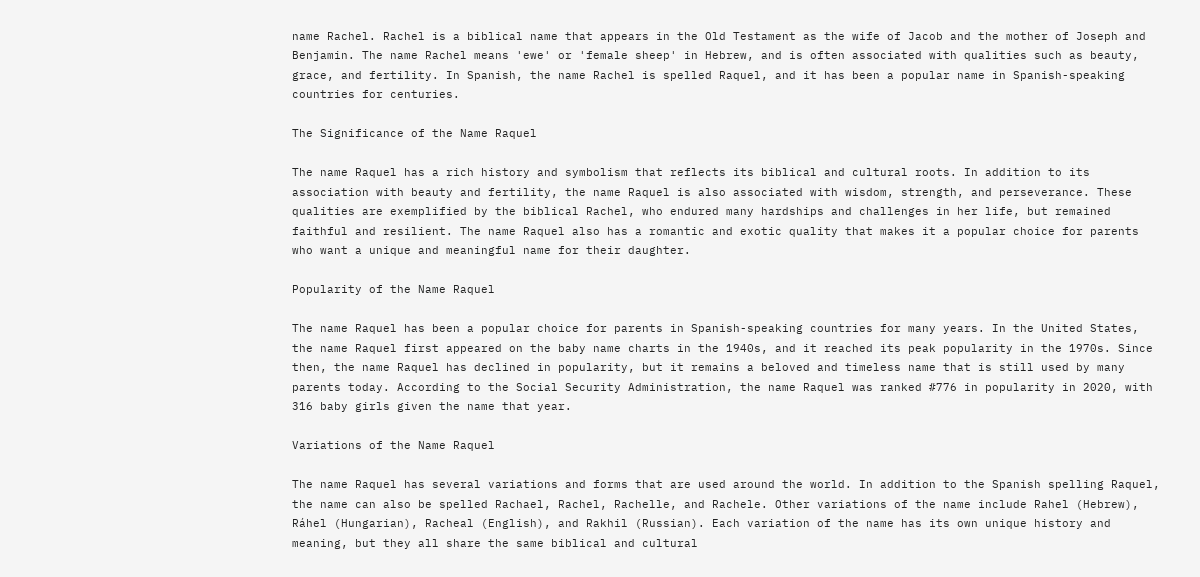name Rachel. Rachel is a biblical name that appears in the Old Testament as the wife of Jacob and the mother of Joseph and Benjamin. The name Rachel means 'ewe' or 'female sheep' in Hebrew, and is often associated with qualities such as beauty, grace, and fertility. In Spanish, the name Rachel is spelled Raquel, and it has been a popular name in Spanish-speaking countries for centuries.

The Significance of the Name Raquel

The name Raquel has a rich history and symbolism that reflects its biblical and cultural roots. In addition to its association with beauty and fertility, the name Raquel is also associated with wisdom, strength, and perseverance. These qualities are exemplified by the biblical Rachel, who endured many hardships and challenges in her life, but remained faithful and resilient. The name Raquel also has a romantic and exotic quality that makes it a popular choice for parents who want a unique and meaningful name for their daughter.

Popularity of the Name Raquel

The name Raquel has been a popular choice for parents in Spanish-speaking countries for many years. In the United States, the name Raquel first appeared on the baby name charts in the 1940s, and it reached its peak popularity in the 1970s. Since then, the name Raquel has declined in popularity, but it remains a beloved and timeless name that is still used by many parents today. According to the Social Security Administration, the name Raquel was ranked #776 in popularity in 2020, with 316 baby girls given the name that year.

Variations of the Name Raquel

The name Raquel has several variations and forms that are used around the world. In addition to the Spanish spelling Raquel, the name can also be spelled Rachael, Rachel, Rachelle, and Rachele. Other variations of the name include Rahel (Hebrew), Ráhel (Hungarian), Racheal (English), and Rakhil (Russian). Each variation of the name has its own unique history and meaning, but they all share the same biblical and cultural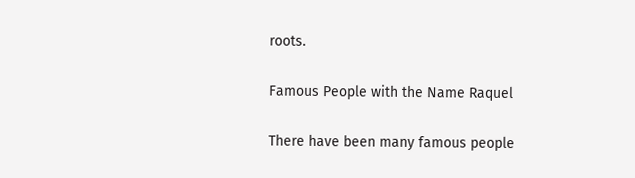roots.

Famous People with the Name Raquel

There have been many famous people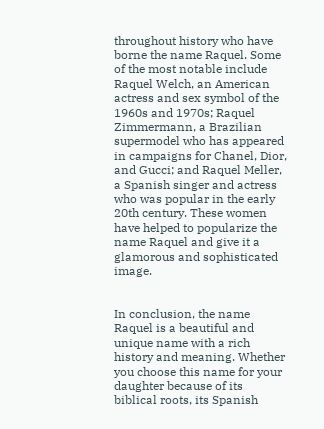throughout history who have borne the name Raquel. Some of the most notable include Raquel Welch, an American actress and sex symbol of the 1960s and 1970s; Raquel Zimmermann, a Brazilian supermodel who has appeared in campaigns for Chanel, Dior, and Gucci; and Raquel Meller, a Spanish singer and actress who was popular in the early 20th century. These women have helped to popularize the name Raquel and give it a glamorous and sophisticated image.


In conclusion, the name Raquel is a beautiful and unique name with a rich history and meaning. Whether you choose this name for your daughter because of its biblical roots, its Spanish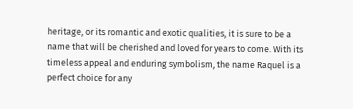heritage, or its romantic and exotic qualities, it is sure to be a name that will be cherished and loved for years to come. With its timeless appeal and enduring symbolism, the name Raquel is a perfect choice for any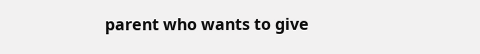parent who wants to give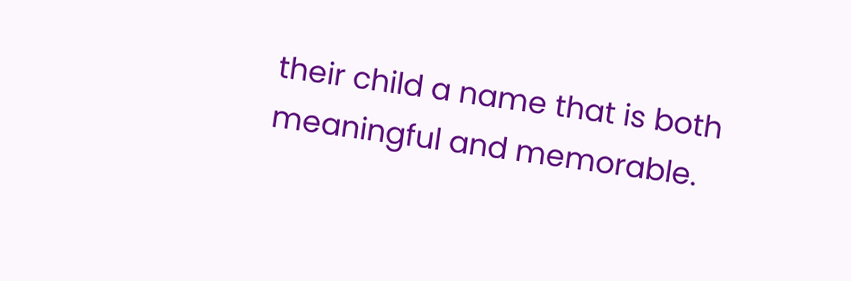their child a name that is both meaningful and memorable.